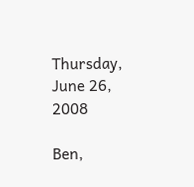Thursday, June 26, 2008

Ben,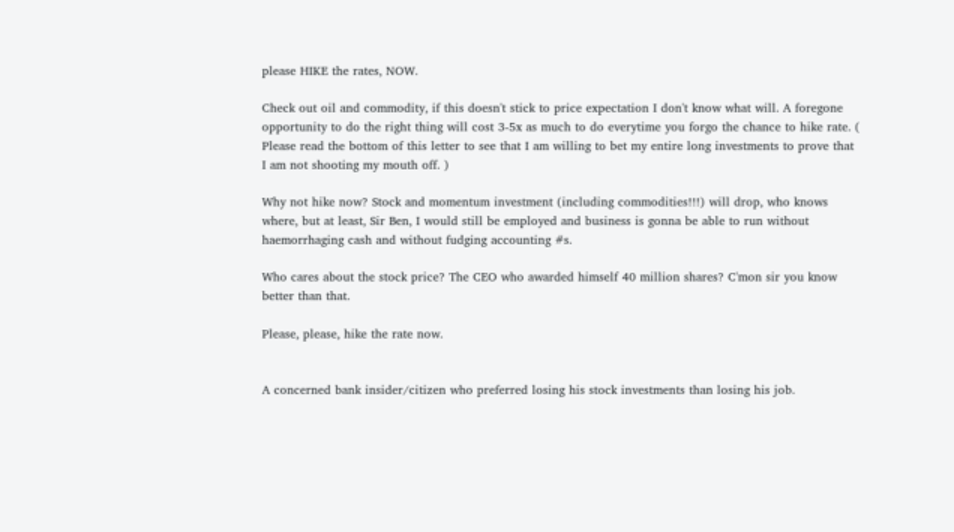please HIKE the rates, NOW.

Check out oil and commodity, if this doesn't stick to price expectation I don't know what will. A foregone opportunity to do the right thing will cost 3-5x as much to do everytime you forgo the chance to hike rate. ( Please read the bottom of this letter to see that I am willing to bet my entire long investments to prove that I am not shooting my mouth off. )

Why not hike now? Stock and momentum investment (including commodities!!!) will drop, who knows where, but at least, Sir Ben, I would still be employed and business is gonna be able to run without haemorrhaging cash and without fudging accounting #s.

Who cares about the stock price? The CEO who awarded himself 40 million shares? C'mon sir you know better than that.

Please, please, hike the rate now.


A concerned bank insider/citizen who preferred losing his stock investments than losing his job.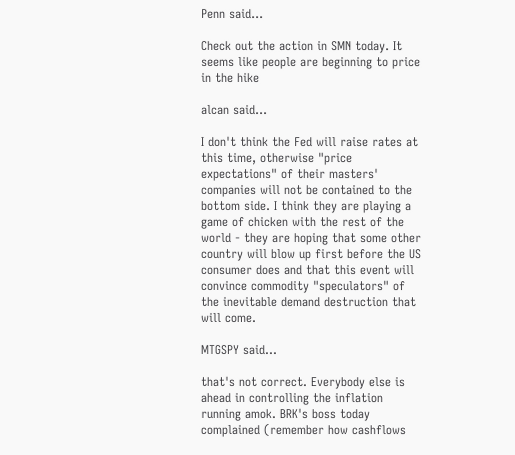Penn said...

Check out the action in SMN today. It seems like people are beginning to price in the hike

alcan said...

I don't think the Fed will raise rates at this time, otherwise "price expectations" of their masters' companies will not be contained to the bottom side. I think they are playing a game of chicken with the rest of the world - they are hoping that some other country will blow up first before the US consumer does and that this event will convince commodity "speculators" of the inevitable demand destruction that will come.

MTGSPY said...

that's not correct. Everybody else is ahead in controlling the inflation running amok. BRK's boss today complained (remember how cashflows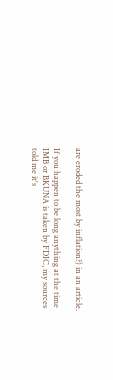are eroded the most by inflation?) in an article.

If you happen to be long anything at the time IMB or BKUNA is taken by FDIC, my sources told me it's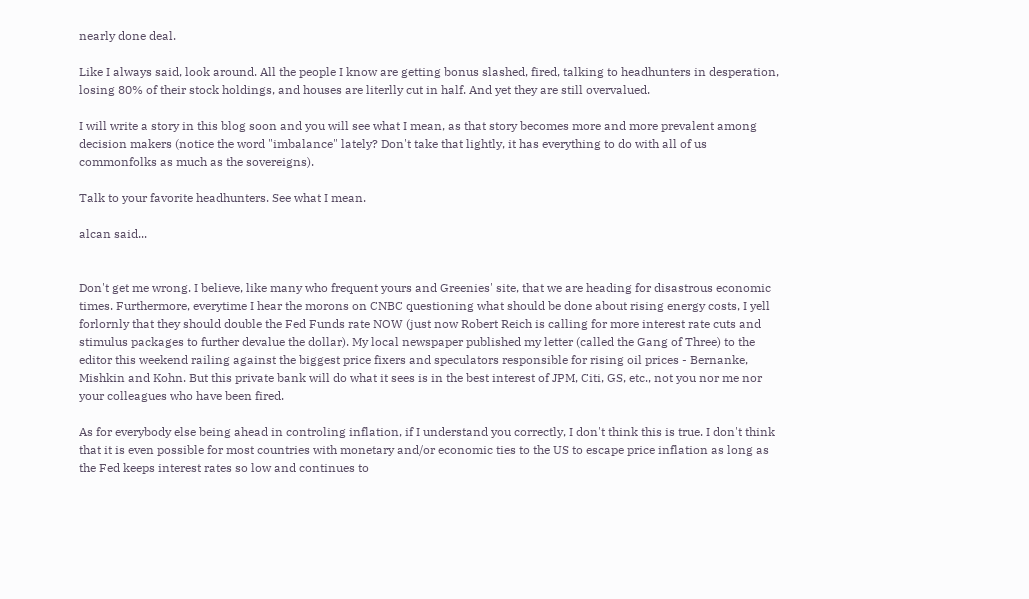nearly done deal.

Like I always said, look around. All the people I know are getting bonus slashed, fired, talking to headhunters in desperation, losing 80% of their stock holdings, and houses are literlly cut in half. And yet they are still overvalued.

I will write a story in this blog soon and you will see what I mean, as that story becomes more and more prevalent among decision makers (notice the word "imbalance" lately? Don't take that lightly, it has everything to do with all of us commonfolks as much as the sovereigns).

Talk to your favorite headhunters. See what I mean.

alcan said...


Don't get me wrong. I believe, like many who frequent yours and Greenies' site, that we are heading for disastrous economic times. Furthermore, everytime I hear the morons on CNBC questioning what should be done about rising energy costs, I yell forlornly that they should double the Fed Funds rate NOW (just now Robert Reich is calling for more interest rate cuts and stimulus packages to further devalue the dollar). My local newspaper published my letter (called the Gang of Three) to the editor this weekend railing against the biggest price fixers and speculators responsible for rising oil prices - Bernanke, Mishkin and Kohn. But this private bank will do what it sees is in the best interest of JPM, Citi, GS, etc., not you nor me nor your colleagues who have been fired.

As for everybody else being ahead in controling inflation, if I understand you correctly, I don't think this is true. I don't think that it is even possible for most countries with monetary and/or economic ties to the US to escape price inflation as long as the Fed keeps interest rates so low and continues to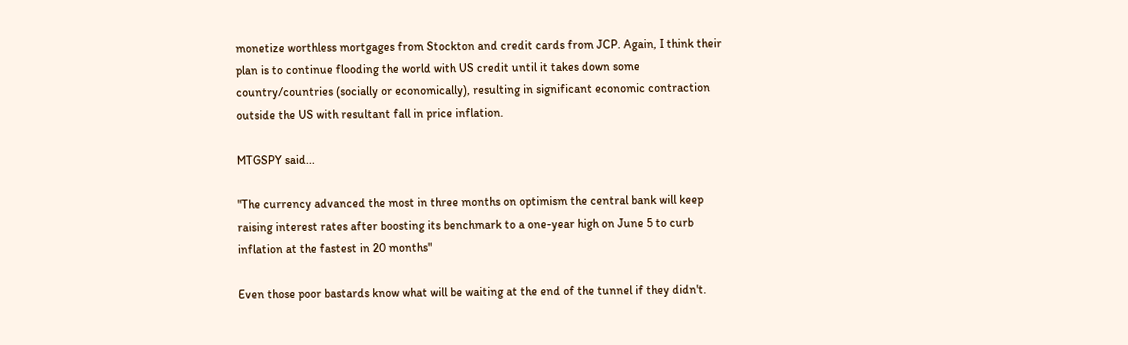monetize worthless mortgages from Stockton and credit cards from JCP. Again, I think their plan is to continue flooding the world with US credit until it takes down some country/countries (socially or economically), resulting in significant economic contraction outside the US with resultant fall in price inflation.

MTGSPY said...

"The currency advanced the most in three months on optimism the central bank will keep raising interest rates after boosting its benchmark to a one-year high on June 5 to curb inflation at the fastest in 20 months"

Even those poor bastards know what will be waiting at the end of the tunnel if they didn't.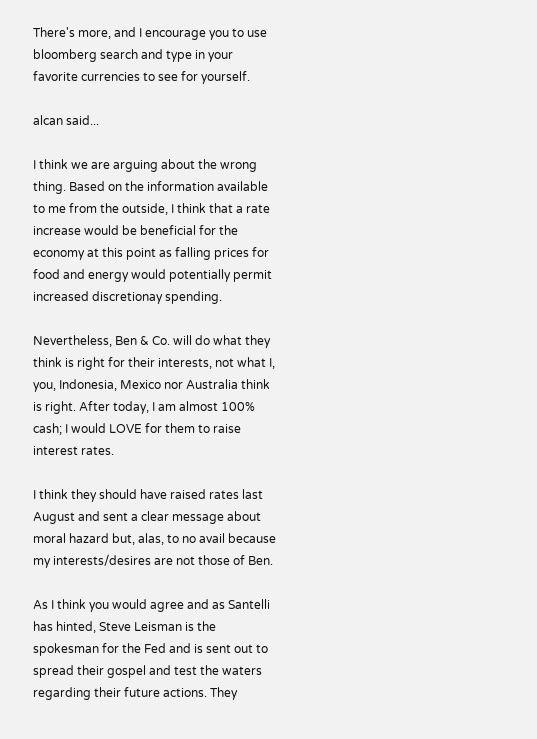There's more, and I encourage you to use bloomberg search and type in your favorite currencies to see for yourself.

alcan said...

I think we are arguing about the wrong thing. Based on the information available to me from the outside, I think that a rate increase would be beneficial for the economy at this point as falling prices for food and energy would potentially permit increased discretionay spending.

Nevertheless, Ben & Co. will do what they think is right for their interests, not what I, you, Indonesia, Mexico nor Australia think is right. After today, I am almost 100% cash; I would LOVE for them to raise interest rates.

I think they should have raised rates last August and sent a clear message about moral hazard but, alas, to no avail because my interests/desires are not those of Ben.

As I think you would agree and as Santelli has hinted, Steve Leisman is the spokesman for the Fed and is sent out to spread their gospel and test the waters regarding their future actions. They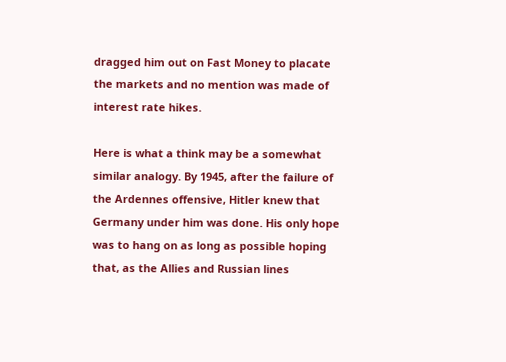dragged him out on Fast Money to placate the markets and no mention was made of interest rate hikes.

Here is what a think may be a somewhat similar analogy. By 1945, after the failure of the Ardennes offensive, Hitler knew that Germany under him was done. His only hope was to hang on as long as possible hoping that, as the Allies and Russian lines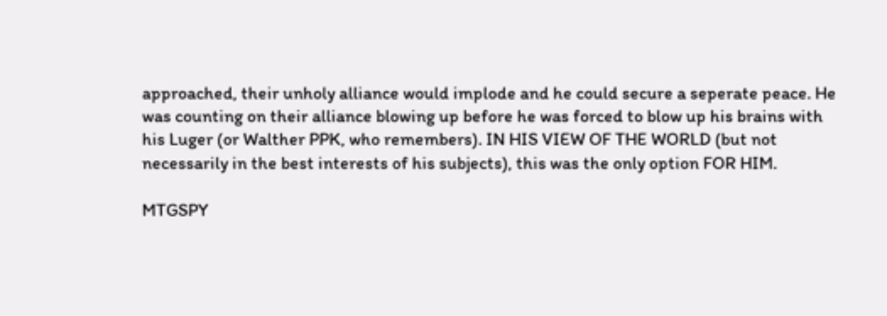approached, their unholy alliance would implode and he could secure a seperate peace. He was counting on their alliance blowing up before he was forced to blow up his brains with his Luger (or Walther PPK, who remembers). IN HIS VIEW OF THE WORLD (but not necessarily in the best interests of his subjects), this was the only option FOR HIM.

MTGSPY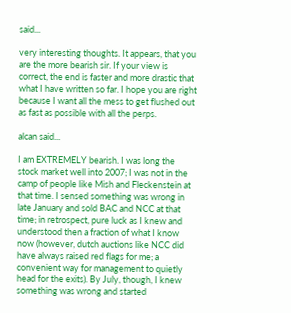said...

very interesting thoughts. It appears, that you are the more bearish sir. If your view is correct, the end is faster and more drastic that what I have written so far. I hope you are right because I want all the mess to get flushed out as fast as possible with all the perps.

alcan said...

I am EXTREMELY bearish. I was long the stock market well into 2007; I was not in the camp of people like Mish and Fleckenstein at that time. I sensed something was wrong in late January and sold BAC and NCC at that time; in retrospect, pure luck as I knew and understood then a fraction of what I know now (however, dutch auctions like NCC did have always raised red flags for me; a convenient way for management to quietly head for the exits). By July, though, I knew something was wrong and started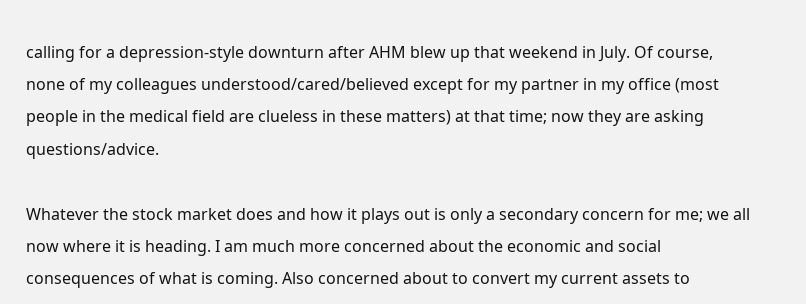calling for a depression-style downturn after AHM blew up that weekend in July. Of course, none of my colleagues understood/cared/believed except for my partner in my office (most people in the medical field are clueless in these matters) at that time; now they are asking questions/advice.

Whatever the stock market does and how it plays out is only a secondary concern for me; we all now where it is heading. I am much more concerned about the economic and social consequences of what is coming. Also concerned about to convert my current assets to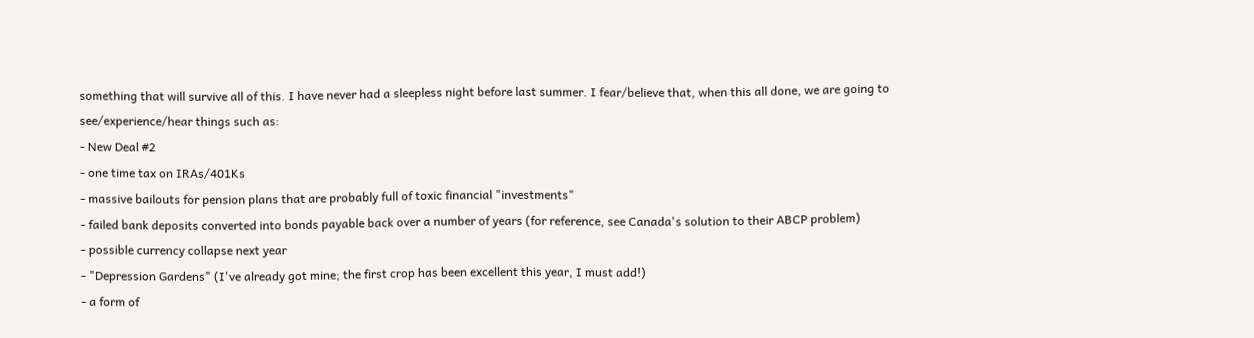something that will survive all of this. I have never had a sleepless night before last summer. I fear/believe that, when this all done, we are going to see/experience/hear things such as:
- New Deal #2
- one time tax on IRAs/401Ks
- massive bailouts for pension plans that are probably full of toxic financial "investments"
- failed bank deposits converted into bonds payable back over a number of years (for reference, see Canada's solution to their ABCP problem)
- possible currency collapse next year
- "Depression Gardens" (I've already got mine; the first crop has been excellent this year, I must add!)
- a form of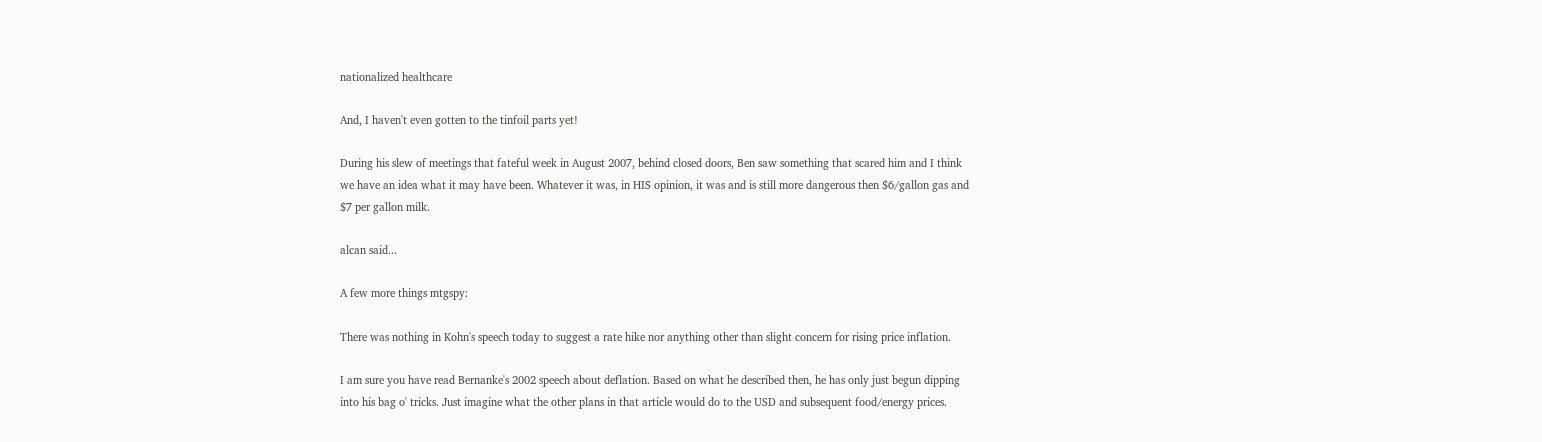nationalized healthcare

And, I haven't even gotten to the tinfoil parts yet!

During his slew of meetings that fateful week in August 2007, behind closed doors, Ben saw something that scared him and I think we have an idea what it may have been. Whatever it was, in HIS opinion, it was and is still more dangerous then $6/gallon gas and $7 per gallon milk.

alcan said...

A few more things mtgspy:

There was nothing in Kohn's speech today to suggest a rate hike nor anything other than slight concern for rising price inflation.

I am sure you have read Bernanke's 2002 speech about deflation. Based on what he described then, he has only just begun dipping into his bag o' tricks. Just imagine what the other plans in that article would do to the USD and subsequent food/energy prices.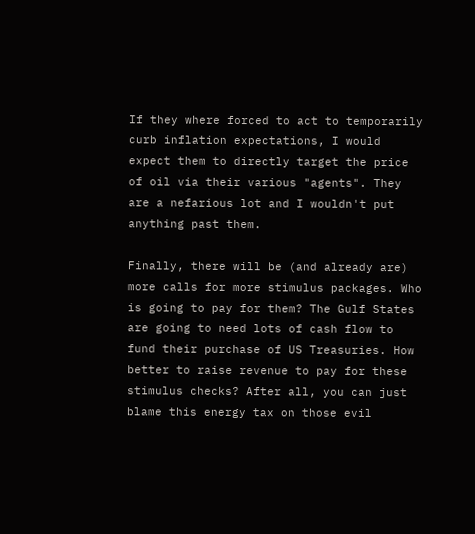If they where forced to act to temporarily curb inflation expectations, I would expect them to directly target the price of oil via their various "agents". They are a nefarious lot and I wouldn't put anything past them.

Finally, there will be (and already are) more calls for more stimulus packages. Who is going to pay for them? The Gulf States are going to need lots of cash flow to fund their purchase of US Treasuries. How better to raise revenue to pay for these stimulus checks? After all, you can just blame this energy tax on those evil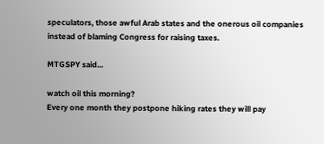speculators, those awful Arab states and the onerous oil companies instead of blaming Congress for raising taxes.

MTGSPY said...

watch oil this morning?
Every one month they postpone hiking rates they will pay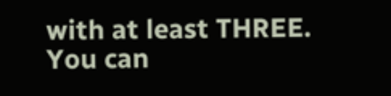with at least THREE. You can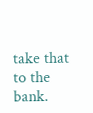take that to the bank.